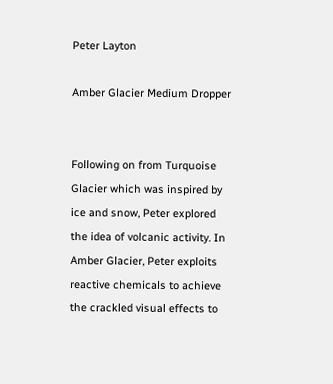Peter Layton

Amber Glacier Medium Dropper


Following on from Turquoise Glacier which was inspired by ice and snow, Peter explored the idea of volcanic activity. In Amber Glacier, Peter exploits reactive chemicals to achieve the crackled visual effects to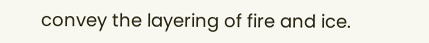convey the layering of fire and ice.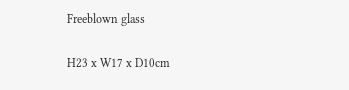Freeblown glass

H23 x W17 x D10cm